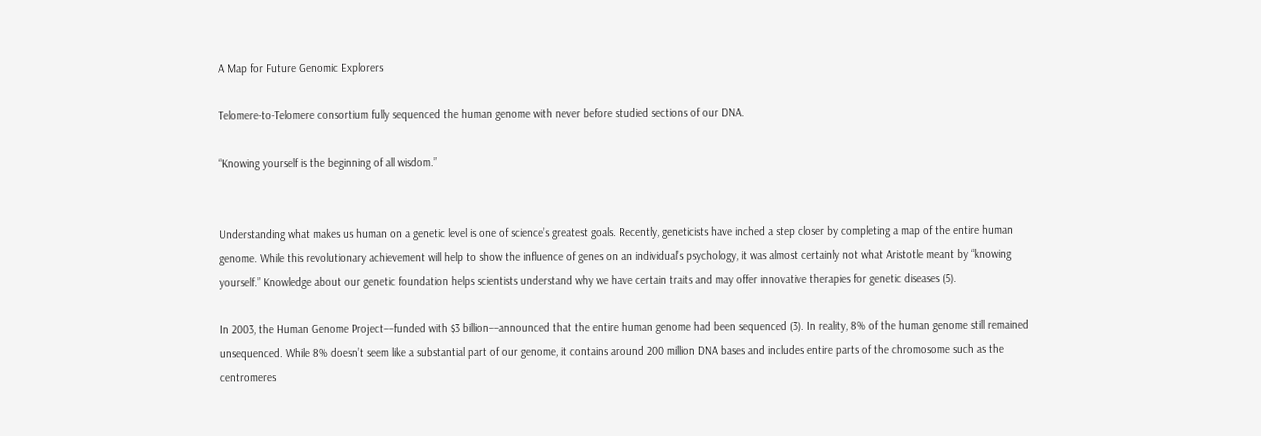A Map for Future Genomic Explorers

Telomere-to-Telomere consortium fully sequenced the human genome with never before studied sections of our DNA.

“Knowing yourself is the beginning of all wisdom.”


Understanding what makes us human on a genetic level is one of science’s greatest goals. Recently, geneticists have inched a step closer by completing a map of the entire human genome. While this revolutionary achievement will help to show the influence of genes on an individual’s psychology, it was almost certainly not what Aristotle meant by “knowing yourself.” Knowledge about our genetic foundation helps scientists understand why we have certain traits and may offer innovative therapies for genetic diseases (5).

In 2003, the Human Genome Project––funded with $3 billion––announced that the entire human genome had been sequenced (3). In reality, 8% of the human genome still remained unsequenced. While 8% doesn’t seem like a substantial part of our genome, it contains around 200 million DNA bases and includes entire parts of the chromosome such as the centromeres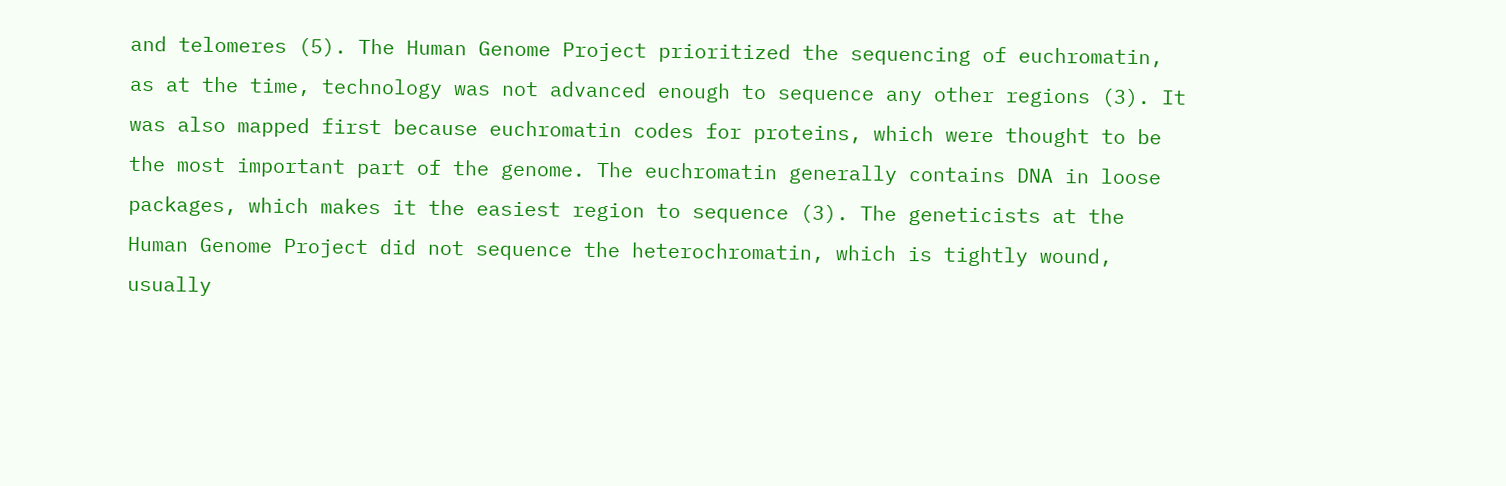and telomeres (5). The Human Genome Project prioritized the sequencing of euchromatin, as at the time, technology was not advanced enough to sequence any other regions (3). It was also mapped first because euchromatin codes for proteins, which were thought to be the most important part of the genome. The euchromatin generally contains DNA in loose packages, which makes it the easiest region to sequence (3). The geneticists at the Human Genome Project did not sequence the heterochromatin, which is tightly wound, usually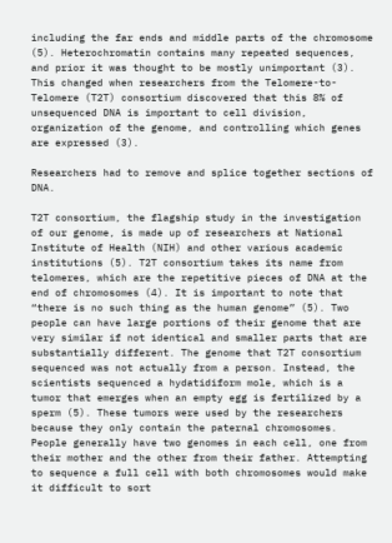including the far ends and middle parts of the chromosome (5). Heterochromatin contains many repeated sequences, and prior it was thought to be mostly unimportant (3). This changed when researchers from the Telomere-to-Telomere (T2T) consortium discovered that this 8% of unsequenced DNA is important to cell division, organization of the genome, and controlling which genes are expressed (3).

Researchers had to remove and splice together sections of DNA.

T2T consortium, the flagship study in the investigation of our genome, is made up of researchers at National Institute of Health (NIH) and other various academic institutions (5). T2T consortium takes its name from telomeres, which are the repetitive pieces of DNA at the end of chromosomes (4). It is important to note that “there is no such thing as the human genome” (5). Two people can have large portions of their genome that are very similar if not identical and smaller parts that are substantially different. The genome that T2T consortium sequenced was not actually from a person. Instead, the scientists sequenced a hydatidiform mole, which is a tumor that emerges when an empty egg is fertilized by a sperm (5). These tumors were used by the researchers because they only contain the paternal chromosomes. People generally have two genomes in each cell, one from their mother and the other from their father. Attempting to sequence a full cell with both chromosomes would make it difficult to sort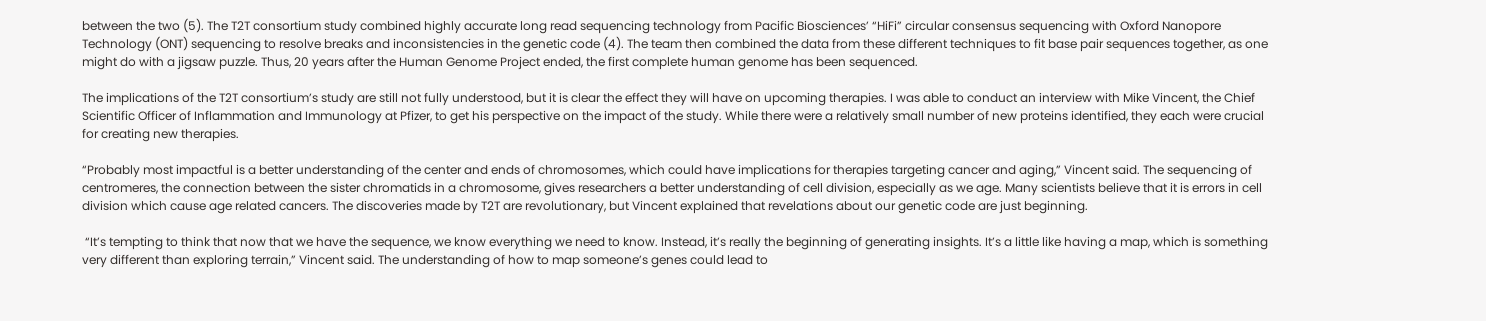between the two (5). The T2T consortium study combined highly accurate long read sequencing technology from Pacific Biosciences’ “HiFi” circular consensus sequencing with Oxford Nanopore Technology (ONT) sequencing to resolve breaks and inconsistencies in the genetic code (4). The team then combined the data from these different techniques to fit base pair sequences together, as one might do with a jigsaw puzzle. Thus, 20 years after the Human Genome Project ended, the first complete human genome has been sequenced.

The implications of the T2T consortium’s study are still not fully understood, but it is clear the effect they will have on upcoming therapies. I was able to conduct an interview with Mike Vincent, the Chief Scientific Officer of Inflammation and Immunology at Pfizer, to get his perspective on the impact of the study. While there were a relatively small number of new proteins identified, they each were crucial for creating new therapies.

“Probably most impactful is a better understanding of the center and ends of chromosomes, which could have implications for therapies targeting cancer and aging,” Vincent said. The sequencing of centromeres, the connection between the sister chromatids in a chromosome, gives researchers a better understanding of cell division, especially as we age. Many scientists believe that it is errors in cell division which cause age related cancers. The discoveries made by T2T are revolutionary, but Vincent explained that revelations about our genetic code are just beginning.

 “It’s tempting to think that now that we have the sequence, we know everything we need to know. Instead, it’s really the beginning of generating insights. It’s a little like having a map, which is something very different than exploring terrain,” Vincent said. The understanding of how to map someone’s genes could lead to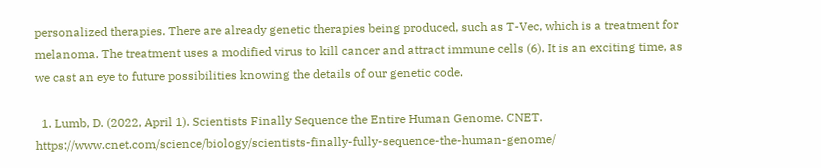personalized therapies. There are already genetic therapies being produced, such as T-Vec, which is a treatment for melanoma. The treatment uses a modified virus to kill cancer and attract immune cells (6). It is an exciting time, as we cast an eye to future possibilities knowing the details of our genetic code.

  1. Lumb, D. (2022, April 1). Scientists Finally Sequence the Entire Human Genome. CNET. https://www.cnet.com/science/biology/scientists-finally-fully-sequence-the-human-genome/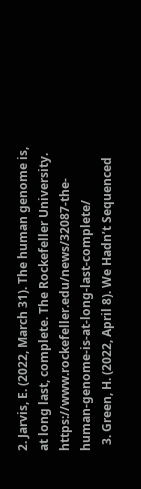2. Jarvis, E. (2022, March 31). The human genome is, at long last, complete. The Rockefeller University. https://www.rockefeller.edu/news/32087-the-human-genome-is-at-long-last-complete/
  3. Green, H. (2022, April 8). We Hadn’t Sequenced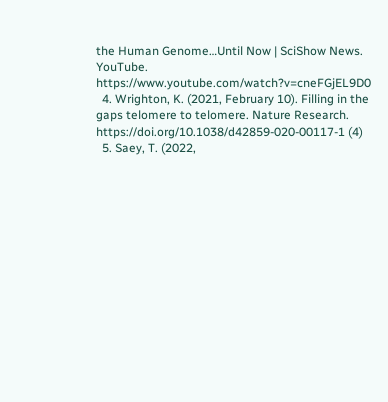the Human Genome…Until Now | SciShow News. YouTube. https://www.youtube.com/watch?v=cneFGjEL9D0
  4. Wrighton, K. (2021, February 10). Filling in the gaps telomere to telomere. Nature Research. https://doi.org/10.1038/d42859-020-00117-1 (4)
  5. Saey, T. (2022,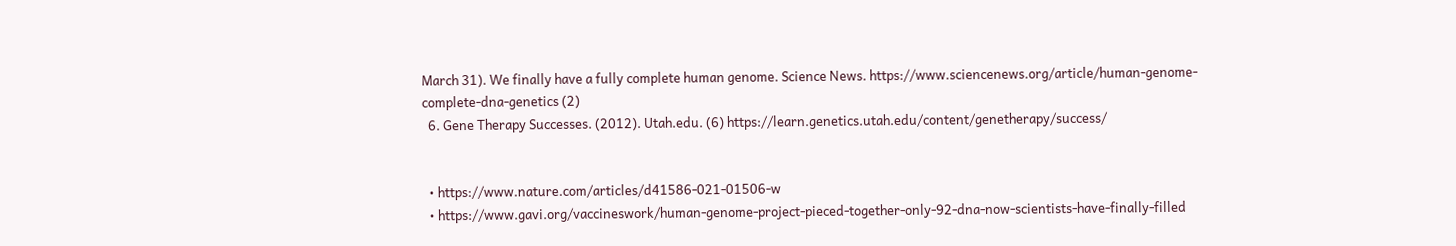March 31). We finally have a fully complete human genome. Science News. https://www.sciencenews.org/article/human-genome-complete-dna-genetics (2)
  6. Gene Therapy Successes. (2012). Utah.edu. (6) https://learn.genetics.utah.edu/content/genetherapy/success/


  • https://www.nature.com/articles/d41586-021-01506-w
  • https://www.gavi.org/vaccineswork/human-genome-project-pieced-together-only-92-dna-now-scientists-have-finally-filled